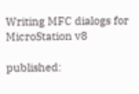Writing MFC dialogs for MicroStation v8

published: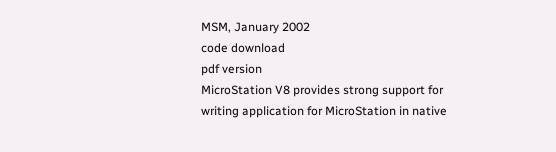MSM, January 2002
code download
pdf version
MicroStation V8 provides strong support for writing application for MicroStation in native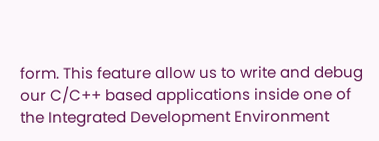form. This feature allow us to write and debug our C/C++ based applications inside one of the Integrated Development Environment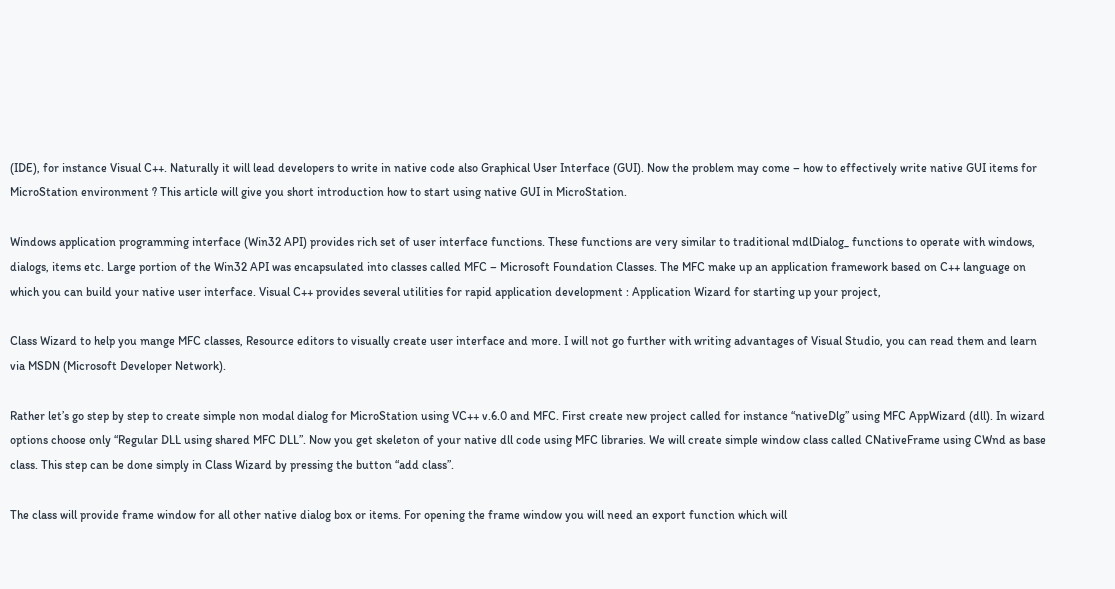(IDE), for instance Visual C++. Naturally it will lead developers to write in native code also Graphical User Interface (GUI). Now the problem may come – how to effectively write native GUI items for MicroStation environment ? This article will give you short introduction how to start using native GUI in MicroStation.

Windows application programming interface (Win32 API) provides rich set of user interface functions. These functions are very similar to traditional mdlDialog_ functions to operate with windows, dialogs, items etc. Large portion of the Win32 API was encapsulated into classes called MFC – Microsoft Foundation Classes. The MFC make up an application framework based on C++ language on which you can build your native user interface. Visual C++ provides several utilities for rapid application development : Application Wizard for starting up your project,

Class Wizard to help you mange MFC classes, Resource editors to visually create user interface and more. I will not go further with writing advantages of Visual Studio, you can read them and learn via MSDN (Microsoft Developer Network).

Rather let’s go step by step to create simple non modal dialog for MicroStation using VC++ v.6.0 and MFC. First create new project called for instance “nativeDlg” using MFC AppWizard (dll). In wizard options choose only “Regular DLL using shared MFC DLL”. Now you get skeleton of your native dll code using MFC libraries. We will create simple window class called CNativeFrame using CWnd as base class. This step can be done simply in Class Wizard by pressing the button “add class”.

The class will provide frame window for all other native dialog box or items. For opening the frame window you will need an export function which will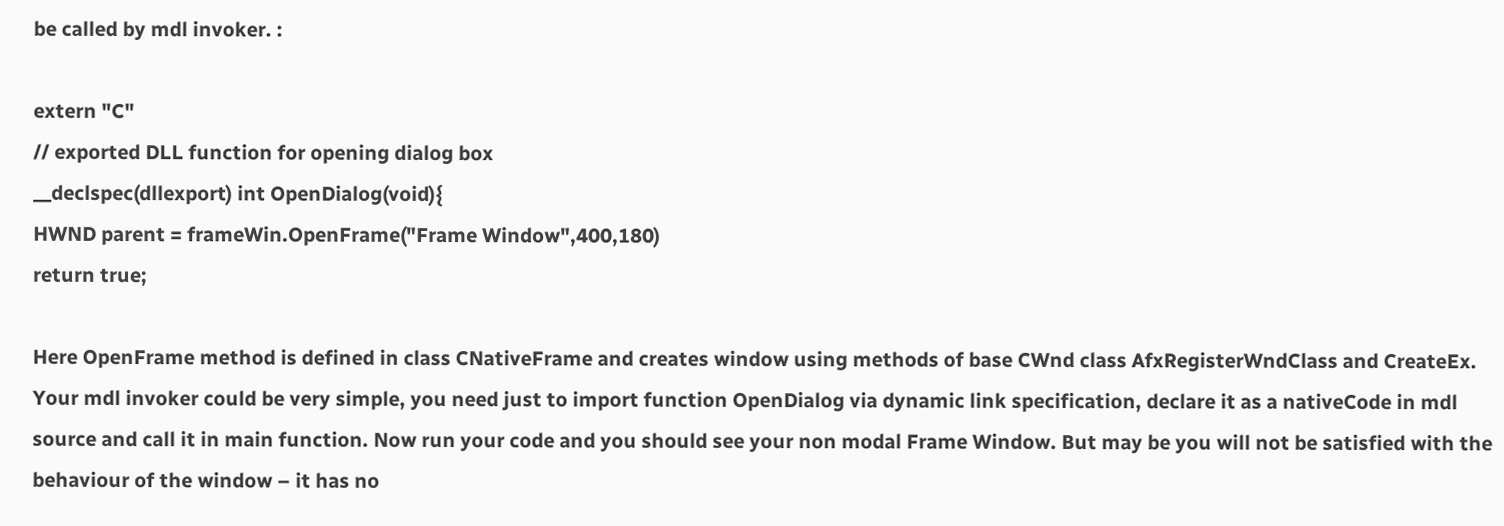be called by mdl invoker. :

extern "C"
// exported DLL function for opening dialog box
__declspec(dllexport) int OpenDialog(void){
HWND parent = frameWin.OpenFrame("Frame Window",400,180)
return true;

Here OpenFrame method is defined in class CNativeFrame and creates window using methods of base CWnd class AfxRegisterWndClass and CreateEx. Your mdl invoker could be very simple, you need just to import function OpenDialog via dynamic link specification, declare it as a nativeCode in mdl source and call it in main function. Now run your code and you should see your non modal Frame Window. But may be you will not be satisfied with the behaviour of the window – it has no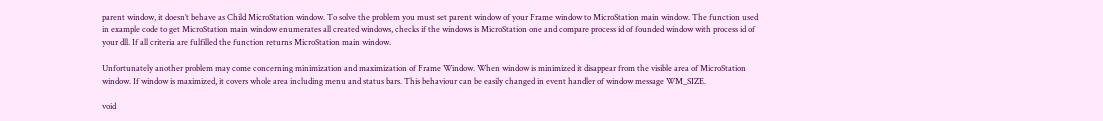parent window, it doesn’t behave as Child MicroStation window. To solve the problem you must set parent window of your Frame window to MicroStation main window. The function used in example code to get MicroStation main window enumerates all created windows, checks if the windows is MicroStation one and compare process id of founded window with process id of your dll. If all criteria are fulfilled the function returns MicroStation main window.

Unfortunately another problem may come concerning minimization and maximization of Frame Window. When window is minimized it disappear from the visible area of MicroStation window. If window is maximized, it covers whole area including menu and status bars. This behaviour can be easily changed in event handler of window message WM_SIZE.

void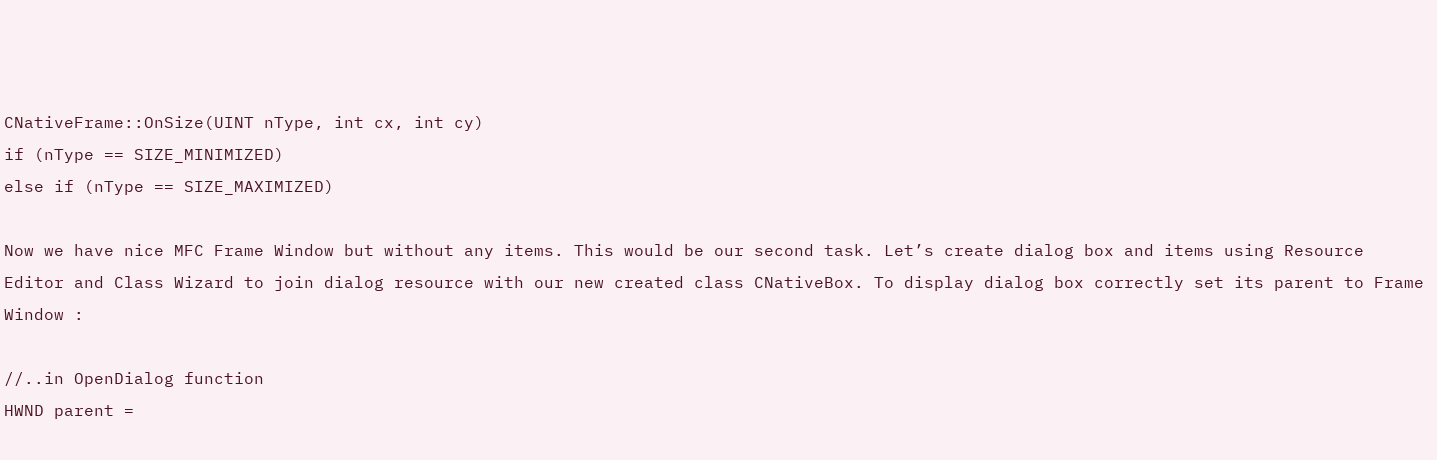CNativeFrame::OnSize(UINT nType, int cx, int cy)
if (nType == SIZE_MINIMIZED)
else if (nType == SIZE_MAXIMIZED)

Now we have nice MFC Frame Window but without any items. This would be our second task. Let’s create dialog box and items using Resource Editor and Class Wizard to join dialog resource with our new created class CNativeBox. To display dialog box correctly set its parent to Frame Window :

//..in OpenDialog function
HWND parent =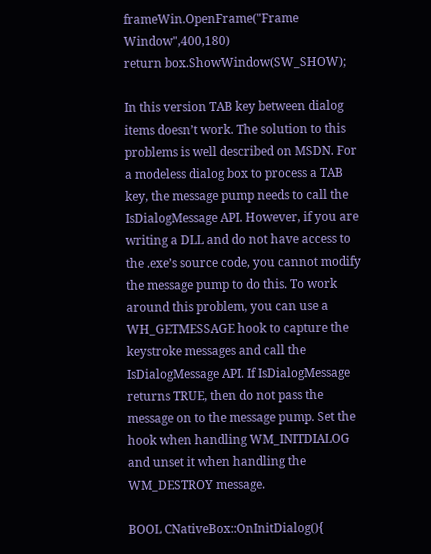frameWin.OpenFrame("Frame Window",400,180)
return box.ShowWindow(SW_SHOW);

In this version TAB key between dialog items doesn’t work. The solution to this problems is well described on MSDN. For a modeless dialog box to process a TAB key, the message pump needs to call the IsDialogMessage API. However, if you are writing a DLL and do not have access to the .exe’s source code, you cannot modify the message pump to do this. To work around this problem, you can use a WH_GETMESSAGE hook to capture the keystroke messages and call the IsDialogMessage API. If IsDialogMessage returns TRUE, then do not pass the message on to the message pump. Set the hook when handling WM_INITDIALOG and unset it when handling the WM_DESTROY message.

BOOL CNativeBox::OnInitDialog(){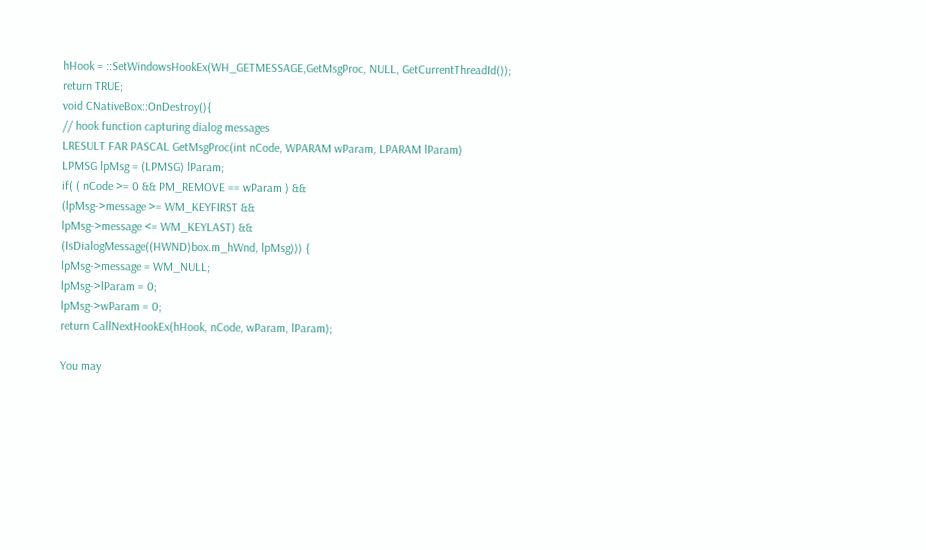hHook = ::SetWindowsHookEx(WH_GETMESSAGE,GetMsgProc, NULL, GetCurrentThreadId());
return TRUE;
void CNativeBox::OnDestroy(){
// hook function capturing dialog messages
LRESULT FAR PASCAL GetMsgProc(int nCode, WPARAM wParam, LPARAM lParam)
LPMSG lpMsg = (LPMSG) lParam;
if( ( nCode >= 0 && PM_REMOVE == wParam ) &&
(lpMsg->message >= WM_KEYFIRST &&
lpMsg->message <= WM_KEYLAST) &&
(IsDialogMessage((HWND)box.m_hWnd, lpMsg))) {
lpMsg->message = WM_NULL;
lpMsg->lParam = 0;
lpMsg->wParam = 0;
return CallNextHookEx(hHook, nCode, wParam, lParam);

You may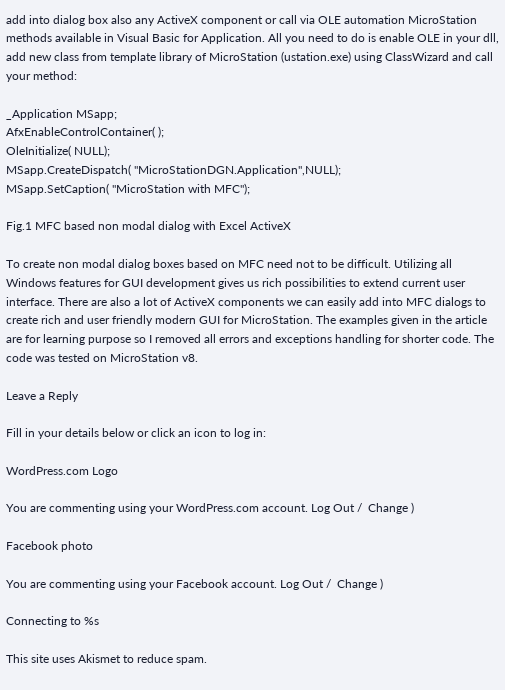add into dialog box also any ActiveX component or call via OLE automation MicroStation methods available in Visual Basic for Application. All you need to do is enable OLE in your dll, add new class from template library of MicroStation (ustation.exe) using ClassWizard and call your method:

_Application MSapp;
AfxEnableControlContainer( );
OleInitialize( NULL);
MSapp.CreateDispatch( "MicroStationDGN.Application",NULL);
MSapp.SetCaption( "MicroStation with MFC");

Fig.1 MFC based non modal dialog with Excel ActiveX

To create non modal dialog boxes based on MFC need not to be difficult. Utilizing all Windows features for GUI development gives us rich possibilities to extend current user interface. There are also a lot of ActiveX components we can easily add into MFC dialogs to create rich and user friendly modern GUI for MicroStation. The examples given in the article are for learning purpose so I removed all errors and exceptions handling for shorter code. The code was tested on MicroStation v8.

Leave a Reply

Fill in your details below or click an icon to log in:

WordPress.com Logo

You are commenting using your WordPress.com account. Log Out /  Change )

Facebook photo

You are commenting using your Facebook account. Log Out /  Change )

Connecting to %s

This site uses Akismet to reduce spam.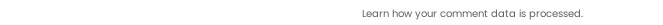Learn how your comment data is processed.